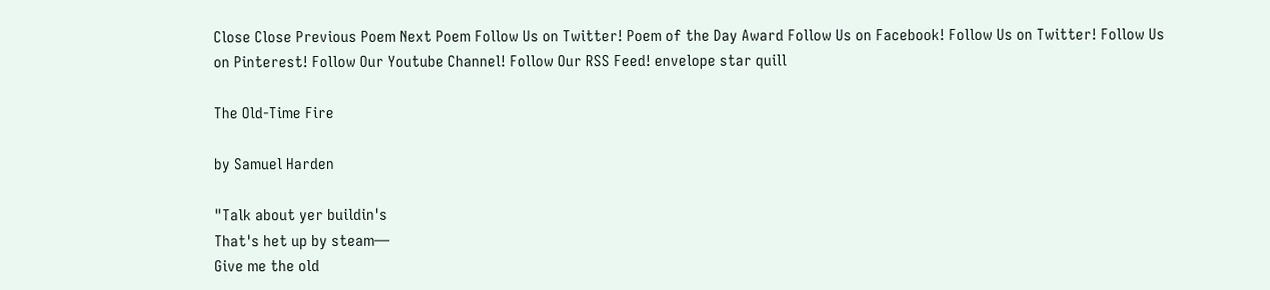Close Close Previous Poem Next Poem Follow Us on Twitter! Poem of the Day Award Follow Us on Facebook! Follow Us on Twitter! Follow Us on Pinterest! Follow Our Youtube Channel! Follow Our RSS Feed! envelope star quill

The Old-Time Fire

by Samuel Harden

"Talk about yer buildin's
That's het up by steam―
Give me the old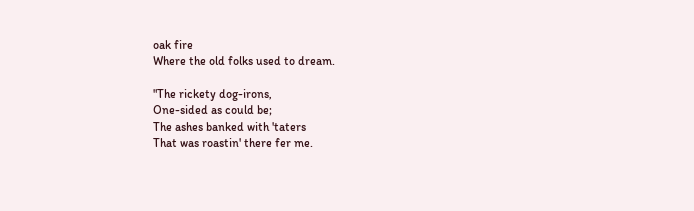oak fire
Where the old folks used to dream.

"The rickety dog-irons,
One-sided as could be;
The ashes banked with 'taters
That was roastin' there fer me.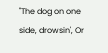"The dog on one side, drowsin', Or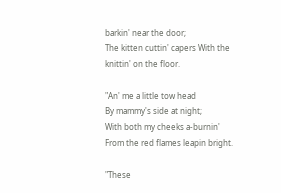barkin' near the door;
The kitten cuttin' capers With the knittin' on the floor.

"An' me a little tow head
By mammy's side at night;
With both my cheeks a-burnin'
From the red flames leapin bright.

"These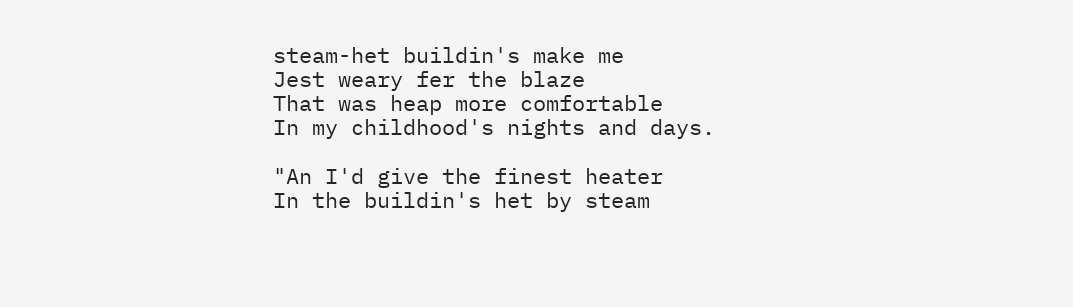steam-het buildin's make me
Jest weary fer the blaze
That was heap more comfortable
In my childhood's nights and days.

"An I'd give the finest heater
In the buildin's het by steam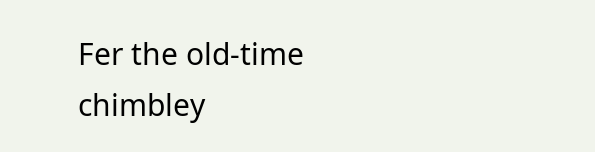Fer the old-time chimbley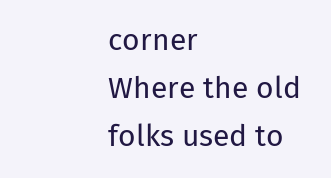corner
Where the old folks used to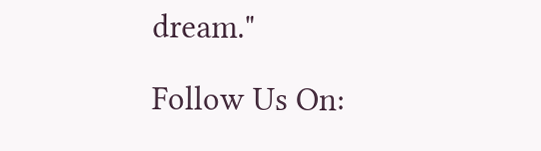dream."

Follow Us On: